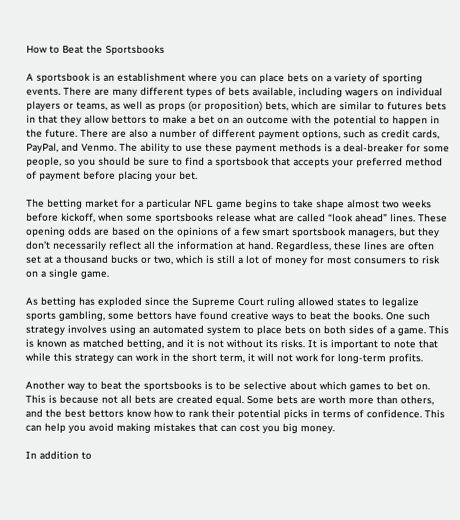How to Beat the Sportsbooks

A sportsbook is an establishment where you can place bets on a variety of sporting events. There are many different types of bets available, including wagers on individual players or teams, as well as props (or proposition) bets, which are similar to futures bets in that they allow bettors to make a bet on an outcome with the potential to happen in the future. There are also a number of different payment options, such as credit cards, PayPal, and Venmo. The ability to use these payment methods is a deal-breaker for some people, so you should be sure to find a sportsbook that accepts your preferred method of payment before placing your bet.

The betting market for a particular NFL game begins to take shape almost two weeks before kickoff, when some sportsbooks release what are called “look ahead” lines. These opening odds are based on the opinions of a few smart sportsbook managers, but they don’t necessarily reflect all the information at hand. Regardless, these lines are often set at a thousand bucks or two, which is still a lot of money for most consumers to risk on a single game.

As betting has exploded since the Supreme Court ruling allowed states to legalize sports gambling, some bettors have found creative ways to beat the books. One such strategy involves using an automated system to place bets on both sides of a game. This is known as matched betting, and it is not without its risks. It is important to note that while this strategy can work in the short term, it will not work for long-term profits.

Another way to beat the sportsbooks is to be selective about which games to bet on. This is because not all bets are created equal. Some bets are worth more than others, and the best bettors know how to rank their potential picks in terms of confidence. This can help you avoid making mistakes that can cost you big money.

In addition to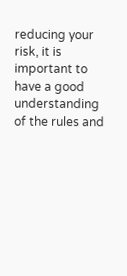reducing your risk, it is important to have a good understanding of the rules and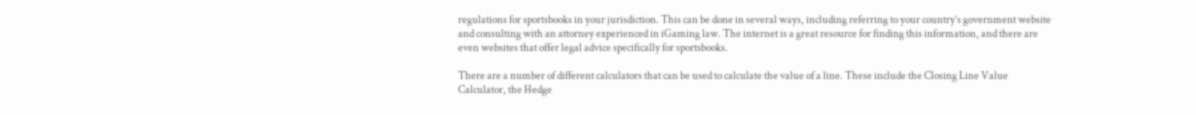regulations for sportsbooks in your jurisdiction. This can be done in several ways, including referring to your country’s government website and consulting with an attorney experienced in iGaming law. The internet is a great resource for finding this information, and there are even websites that offer legal advice specifically for sportsbooks.

There are a number of different calculators that can be used to calculate the value of a line. These include the Closing Line Value Calculator, the Hedge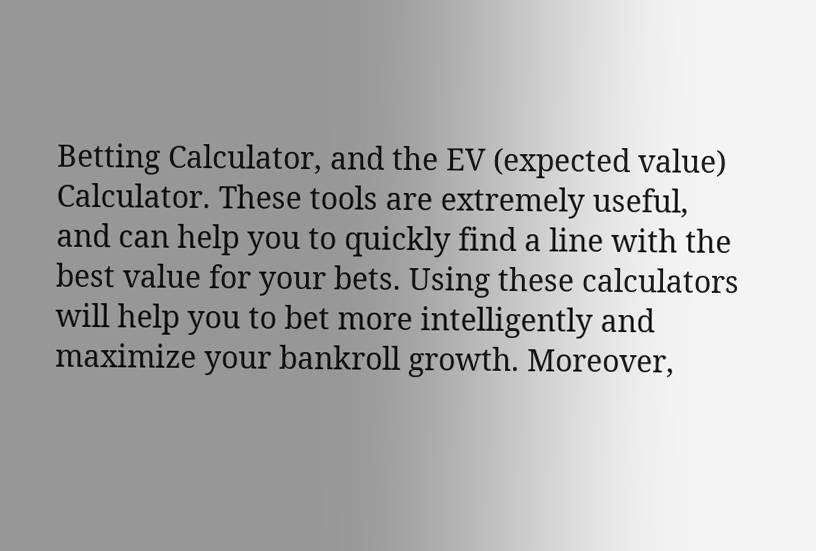Betting Calculator, and the EV (expected value) Calculator. These tools are extremely useful, and can help you to quickly find a line with the best value for your bets. Using these calculators will help you to bet more intelligently and maximize your bankroll growth. Moreover,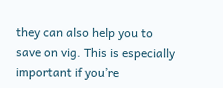they can also help you to save on vig. This is especially important if you’re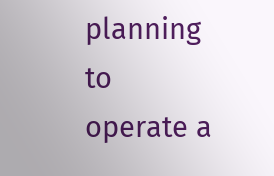planning to operate a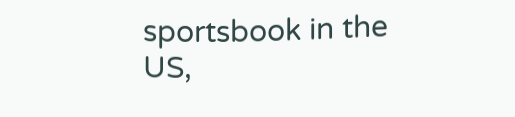sportsbook in the US,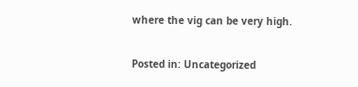where the vig can be very high.

Posted in: Uncategorized